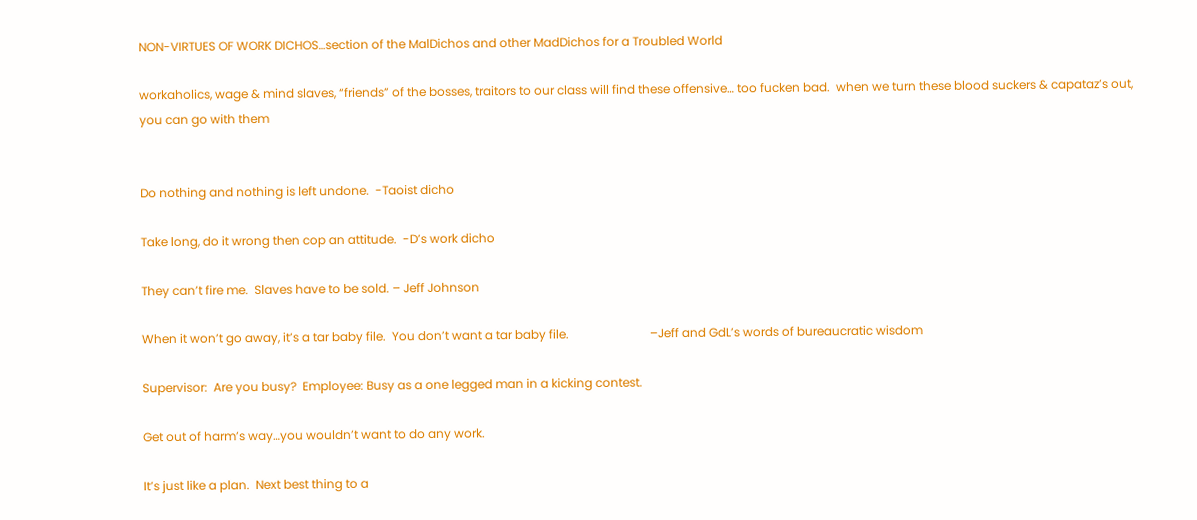NON-VIRTUES OF WORK DICHOS…section of the MalDichos and other MadDichos for a Troubled World

workaholics, wage & mind slaves, “friends” of the bosses, traitors to our class will find these offensive… too fucken bad.  when we turn these blood suckers & capataz’s out, you can go with them


Do nothing and nothing is left undone.  -Taoist dicho

Take long, do it wrong then cop an attitude.  -D’s work dicho

They can’t fire me.  Slaves have to be sold. – Jeff Johnson

When it won’t go away, it’s a tar baby file.  You don’t want a tar baby file.                           –Jeff and GdL’s words of bureaucratic wisdom

Supervisor:  Are you busy?  Employee: Busy as a one legged man in a kicking contest.

Get out of harm’s way…you wouldn’t want to do any work.

It’s just like a plan.  Next best thing to a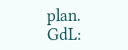plan.                                                                                  GdL: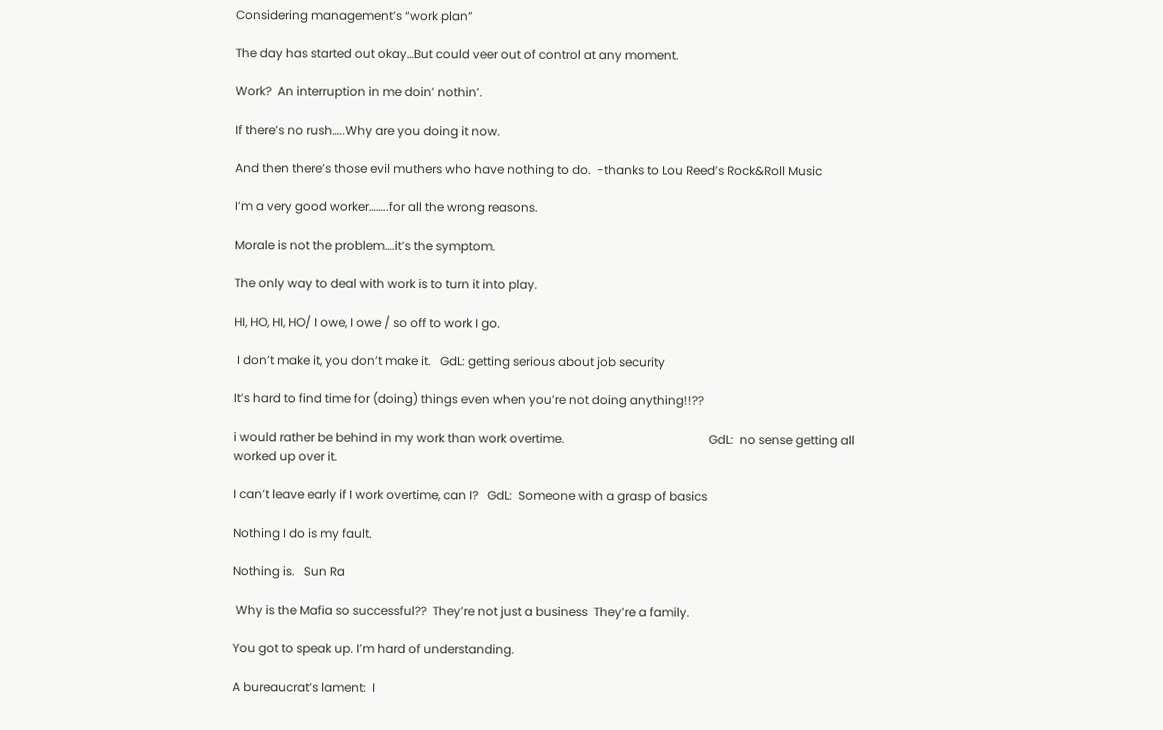Considering management’s “work plan”

The day has started out okay…But could veer out of control at any moment.

Work?  An interruption in me doin’ nothin’.

If there’s no rush…..Why are you doing it now.

And then there’s those evil muthers who have nothing to do.  -thanks to Lou Reed’s Rock&Roll Music

I’m a very good worker……..for all the wrong reasons.

Morale is not the problem….it’s the symptom.

The only way to deal with work is to turn it into play.

HI, HO, HI, HO/ I owe, I owe / so off to work I go.

 I don’t make it, you don’t make it.   GdL: getting serious about job security

It’s hard to find time for (doing) things even when you’re not doing anything!!??

i would rather be behind in my work than work overtime.                                                GdL:  no sense getting all worked up over it.

I can’t leave early if I work overtime, can I?   GdL:  Someone with a grasp of basics

Nothing I do is my fault.

Nothing is.   Sun Ra

 Why is the Mafia so successful??  They’re not just a business  They’re a family.

You got to speak up. I’m hard of understanding.

A bureaucrat’s lament:  I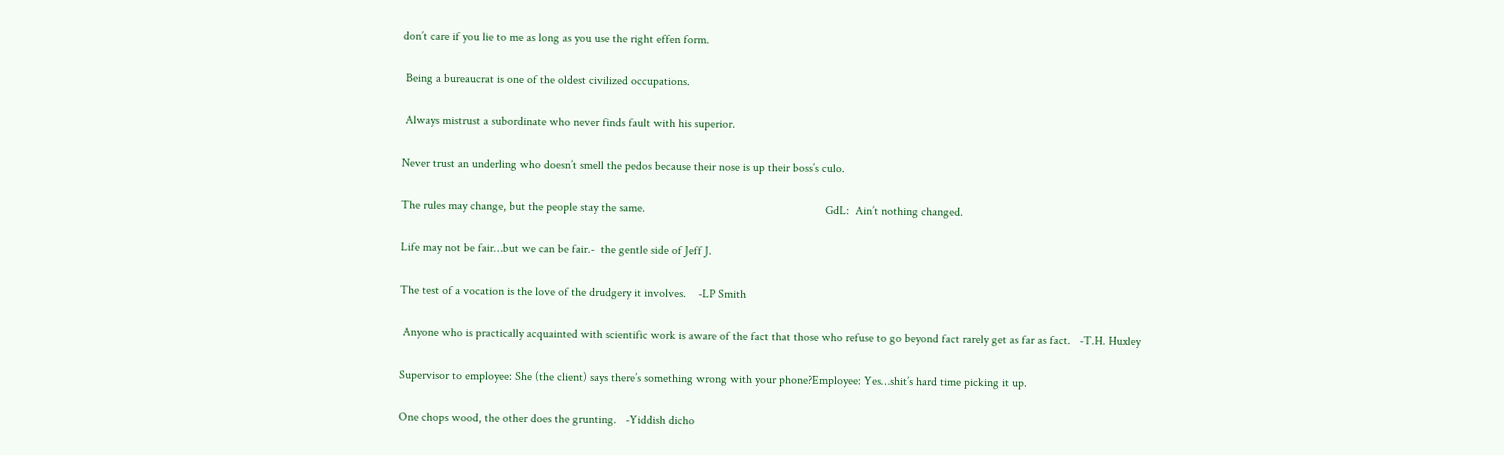don’t care if you lie to me as long as you use the right effen form.

 Being a bureaucrat is one of the oldest civilized occupations.

 Always mistrust a subordinate who never finds fault with his superior.

Never trust an underling who doesn’t smell the pedos because their nose is up their boss’s culo.

The rules may change, but the people stay the same.                                                            GdL:  Ain’t nothing changed.

Life may not be fair…but we can be fair.-  the gentle side of Jeff J.

The test of a vocation is the love of the drudgery it involves.    -LP Smith

 Anyone who is practically acquainted with scientific work is aware of the fact that those who refuse to go beyond fact rarely get as far as fact.   -T.H. Huxley

Supervisor to employee: She (the client) says there’s something wrong with your phone?Employee: Yes…shit’s hard time picking it up.

One chops wood, the other does the grunting.   -Yiddish dicho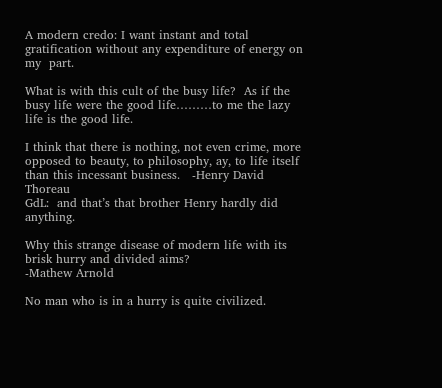A modern credo: I want instant and total gratification without any expenditure of energy on my  part.

What is with this cult of the busy life?  As if the busy life were the good life………to me the lazy life is the good life.

I think that there is nothing, not even crime, more opposed to beauty, to philosophy, ay, to life itself than this incessant business.   -Henry David Thoreau                                                      GdL:  and that’s that brother Henry hardly did anything.

Why this strange disease of modern life with its brisk hurry and divided aims?                   -Mathew Arnold

No man who is in a hurry is quite civilized.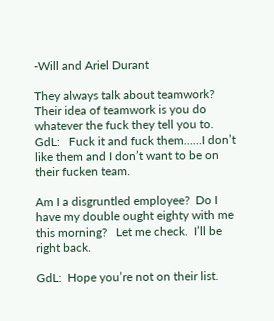-Will and Ariel Durant

They always talk about teamwork?  Their idea of teamwork is you do whatever the fuck they tell you to.                                                                                                                                    GdL:   Fuck it and fuck them……I don’t like them and I don’t want to be on their fucken team.

Am I a disgruntled employee?  Do I have my double ought eighty with me this morning?   Let me check.  I’ll be right back.

GdL:  Hope you’re not on their list.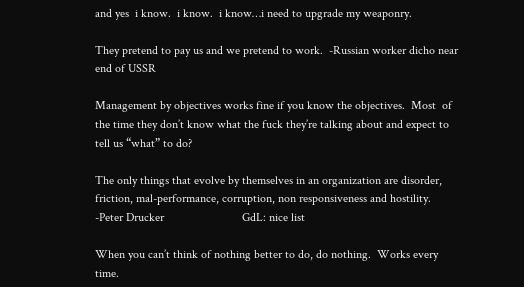and yes  i know.  i know.  i know…i need to upgrade my weaponry.

They pretend to pay us and we pretend to work.  -Russian worker dicho near end of USSR

Management by objectives works fine if you know the objectives.  Most  of the time they don’t know what the fuck they’re talking about and expect to tell us “what” to do?

The only things that evolve by themselves in an organization are disorder, friction, mal-performance, corruption, non responsiveness and hostility.  -Peter Drucker                          GdL: nice list

When you can’t think of nothing better to do, do nothing.  Works every time.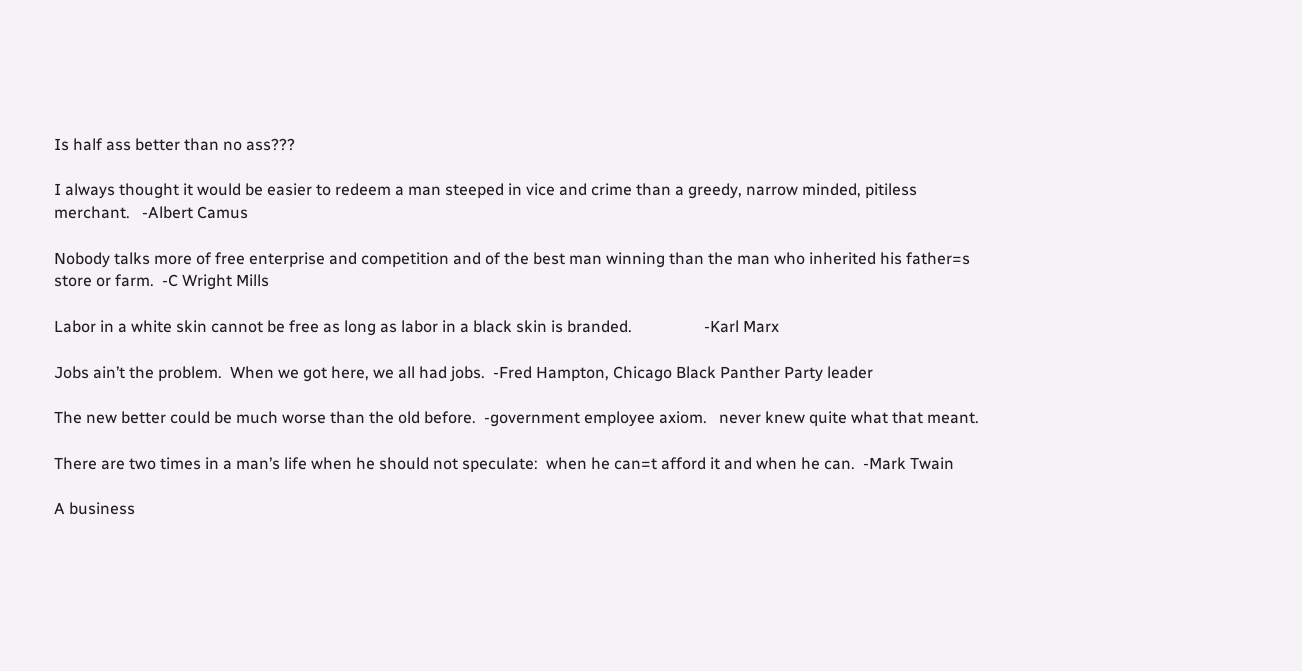Is half ass better than no ass???

I always thought it would be easier to redeem a man steeped in vice and crime than a greedy, narrow minded, pitiless merchant.   -Albert Camus

Nobody talks more of free enterprise and competition and of the best man winning than the man who inherited his father=s store or farm.  -C Wright Mills

Labor in a white skin cannot be free as long as labor in a black skin is branded.                  -Karl Marx

Jobs ain’t the problem.  When we got here, we all had jobs.  -Fred Hampton, Chicago Black Panther Party leader

The new better could be much worse than the old before.  -government employee axiom.   never knew quite what that meant.

There are two times in a man’s life when he should not speculate:  when he can=t afford it and when he can.  -Mark Twain

A business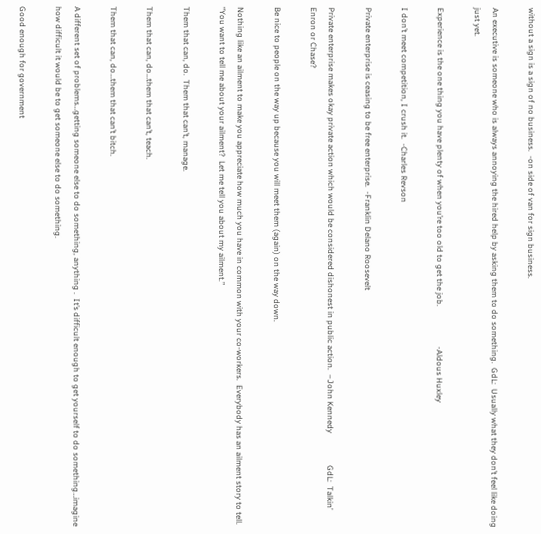without a sign is a sign of no business.  -on side of van for sign business.

An executive is someone who is always annoying the hired help by asking them to do something.  GdL:  Usually what they don’t feel like doing just yet.

Experience is the one thing you have plenty of when you’re too old to get the job.                    -Aldous Huxley

I don’t meet competition, I crush it.  -Charles Revson

Private enterprise is ceasing to be free enterprise.  -Franklin Delano Roosevelt

Private enterprise makes okay private action which would be considered dishonest in public action.  –John Kennedy                GdL:  Talkin’ Enron or Chase?

Be nice to people on the way up because you will meet them (again) on the way down.

Nothing like an ailment to make you appreciate how much you have in common with your co-workers.  Everybody has an ailment story to tell.  “You want to tell me about your ailment?  Let me tell you about my ailment.”

Them that can, do.  Them that can’t, manage.

Them that can, do…them that can’t, teach.

Them that can, do…them that can’t bitch.

A different set of problems…getting someone else to do something, anything .  It’s difficult enough to get yourself to do something…imagine how difficult it would be to get someone else to do something.

Good enough for government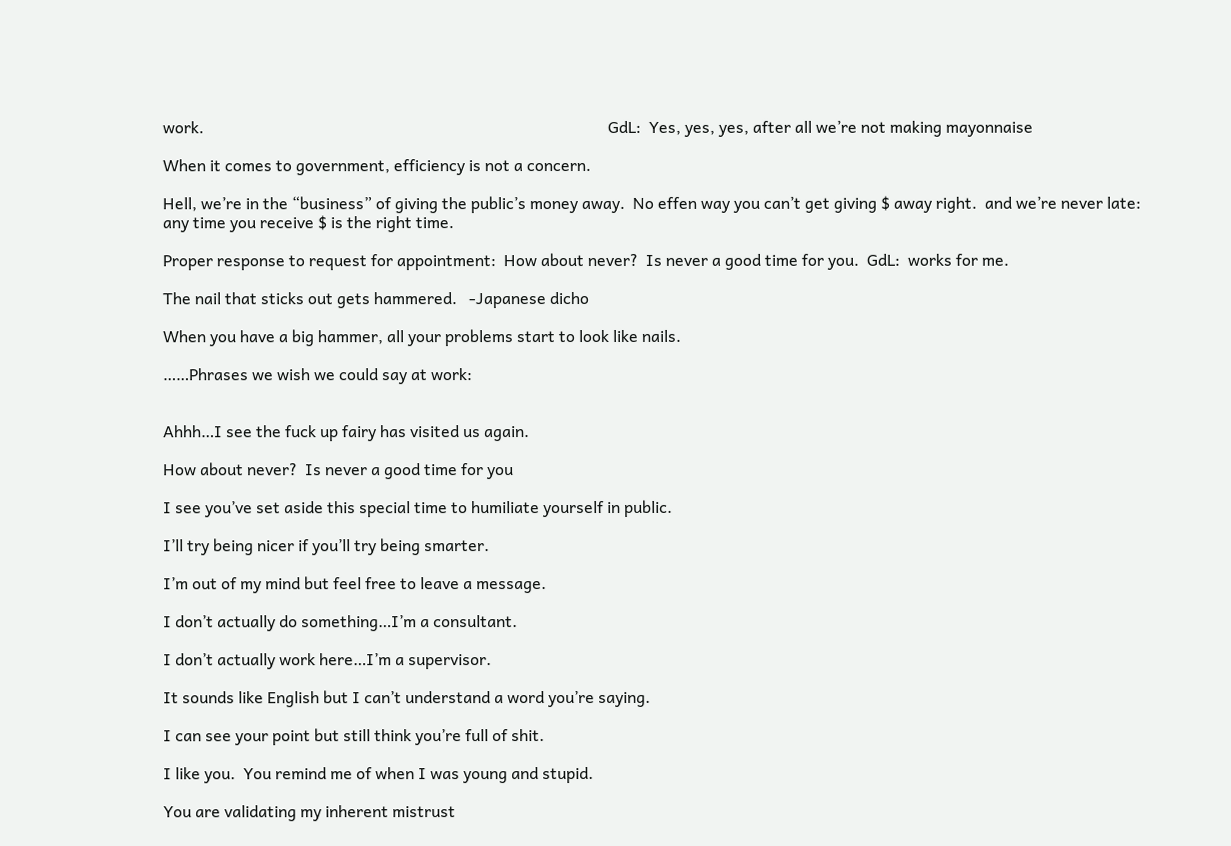work.                                                                                                     GdL:  Yes, yes, yes, after all we’re not making mayonnaise

When it comes to government, efficiency is not a concern.

Hell, we’re in the “business” of giving the public’s money away.  No effen way you can’t get giving $ away right.  and we’re never late:  any time you receive $ is the right time.

Proper response to request for appointment:  How about never?  Is never a good time for you.  GdL:  works for me.

The nail that sticks out gets hammered.   -Japanese dicho

When you have a big hammer, all your problems start to look like nails.

……Phrases we wish we could say at work:


Ahhh…I see the fuck up fairy has visited us again.

How about never?  Is never a good time for you

I see you’ve set aside this special time to humiliate yourself in public.

I’ll try being nicer if you’ll try being smarter.

I’m out of my mind but feel free to leave a message.

I don’t actually do something…I’m a consultant.

I don’t actually work here…I’m a supervisor.

It sounds like English but I can’t understand a word you’re saying.

I can see your point but still think you’re full of shit.

I like you.  You remind me of when I was young and stupid.

You are validating my inherent mistrust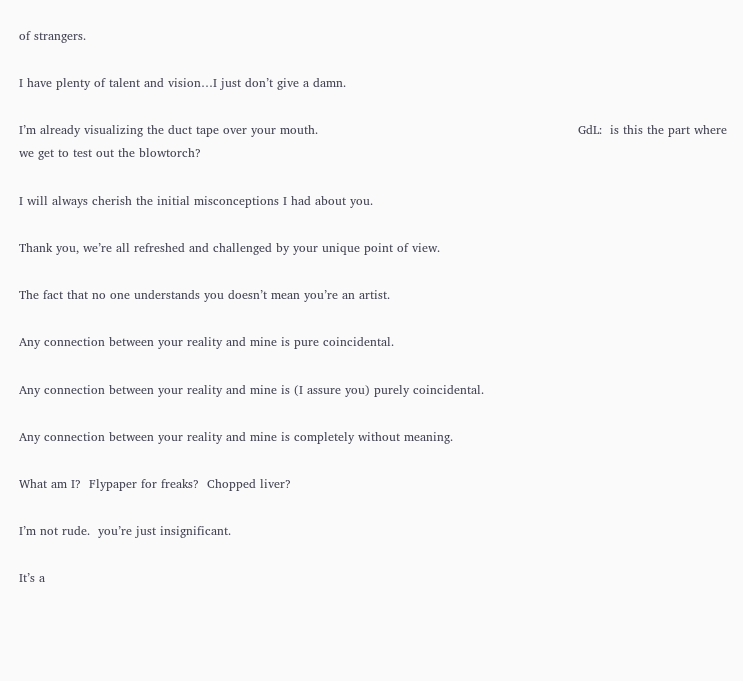of strangers.

I have plenty of talent and vision…I just don’t give a damn.

I’m already visualizing the duct tape over your mouth.                                                                 GdL:  is this the part where we get to test out the blowtorch?

I will always cherish the initial misconceptions I had about you.

Thank you, we’re all refreshed and challenged by your unique point of view.

The fact that no one understands you doesn’t mean you’re an artist.

Any connection between your reality and mine is pure coincidental.

Any connection between your reality and mine is (I assure you) purely coincidental.

Any connection between your reality and mine is completely without meaning.

What am I?  Flypaper for freaks?  Chopped liver?

I’m not rude.  you’re just insignificant.

It’s a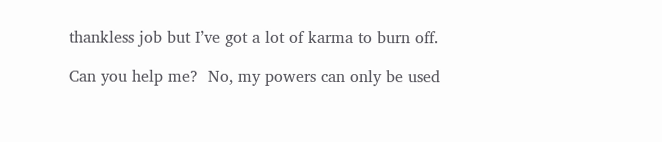thankless job but I’ve got a lot of karma to burn off.

Can you help me?  No, my powers can only be used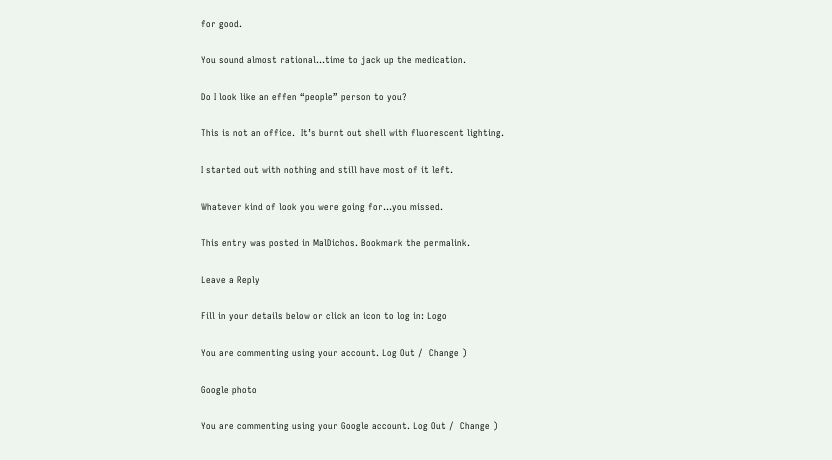for good.

You sound almost rational…time to jack up the medication.

Do I look like an effen “people” person to you?

This is not an office.  It’s burnt out shell with fluorescent lighting.

I started out with nothing and still have most of it left.

Whatever kind of look you were going for…you missed.

This entry was posted in MalDichos. Bookmark the permalink.

Leave a Reply

Fill in your details below or click an icon to log in: Logo

You are commenting using your account. Log Out /  Change )

Google photo

You are commenting using your Google account. Log Out /  Change )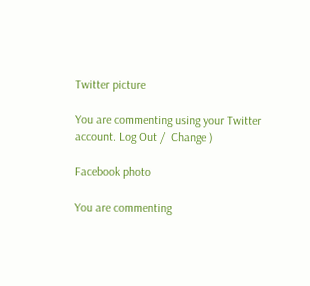Twitter picture

You are commenting using your Twitter account. Log Out /  Change )

Facebook photo

You are commenting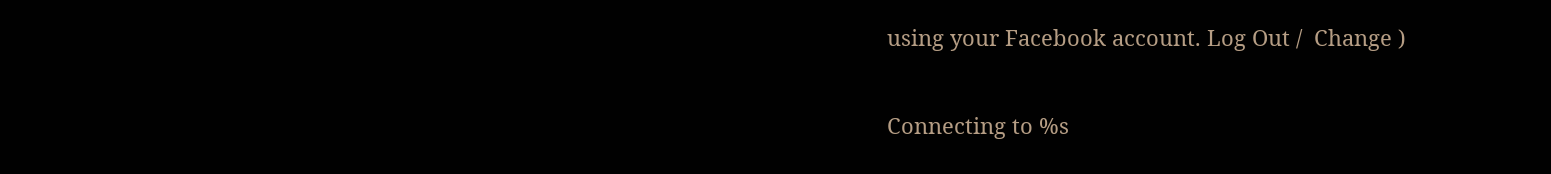using your Facebook account. Log Out /  Change )

Connecting to %s